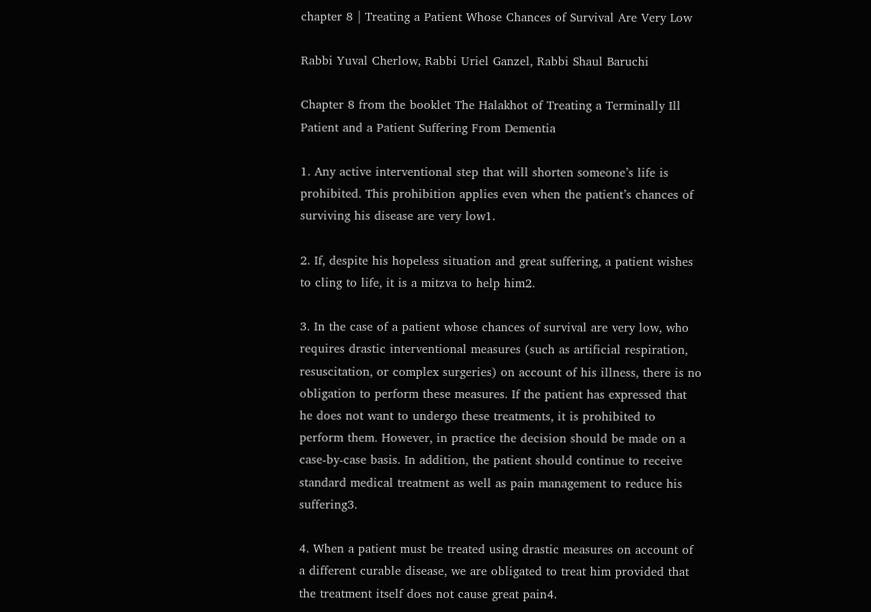chapter 8 | Treating a Patient Whose Chances of Survival Are Very Low

Rabbi Yuval Cherlow, Rabbi Uriel Ganzel, Rabbi Shaul Baruchi

Chapter 8 from the booklet The Halakhot of Treating a Terminally Ill Patient and a Patient Suffering From Dementia

1. Any active interventional step that will shorten someone’s life is prohibited. This prohibition applies even when the patient’s chances of surviving his disease are very low1.

2. If, despite his hopeless situation and great suffering, a patient wishes to cling to life, it is a mitzva to help him2.

3. In the case of a patient whose chances of survival are very low, who requires drastic interventional measures (such as artificial respiration, resuscitation, or complex surgeries) on account of his illness, there is no obligation to perform these measures. If the patient has expressed that he does not want to undergo these treatments, it is prohibited to perform them. However, in practice the decision should be made on a case-by-case basis. In addition, the patient should continue to receive standard medical treatment as well as pain management to reduce his suffering3.

4. When a patient must be treated using drastic measures on account of a different curable disease, we are obligated to treat him provided that the treatment itself does not cause great pain4.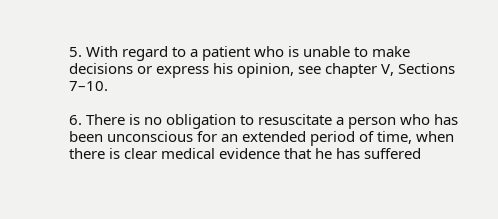5. With regard to a patient who is unable to make decisions or express his opinion, see chapter V, Sections 7–10.

6. There is no obligation to resuscitate a person who has been unconscious for an extended period of time, when there is clear medical evidence that he has suffered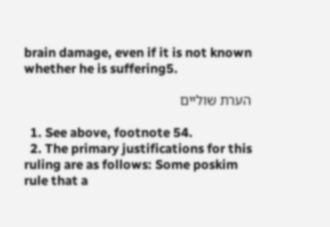brain damage, even if it is not known whether he is suffering5.

הערת שוליים

  1. See above, footnote 54.
  2. The primary justifications for this ruling are as follows: Some poskim rule that a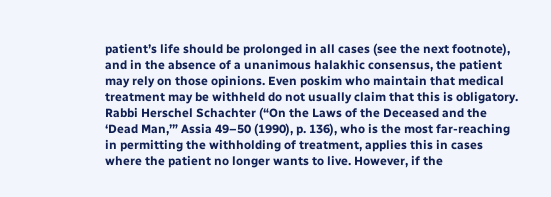patient’s life should be prolonged in all cases (see the next footnote), and in the absence of a unanimous halakhic consensus, the patient may rely on those opinions. Even poskim who maintain that medical treatment may be withheld do not usually claim that this is obligatory. Rabbi Herschel Schachter (“On the Laws of the Deceased and the ‘Dead Man,’” Assia 49–50 (1990), p. 136), who is the most far-reaching in permitting the withholding of treatment, applies this in cases where the patient no longer wants to live. However, if the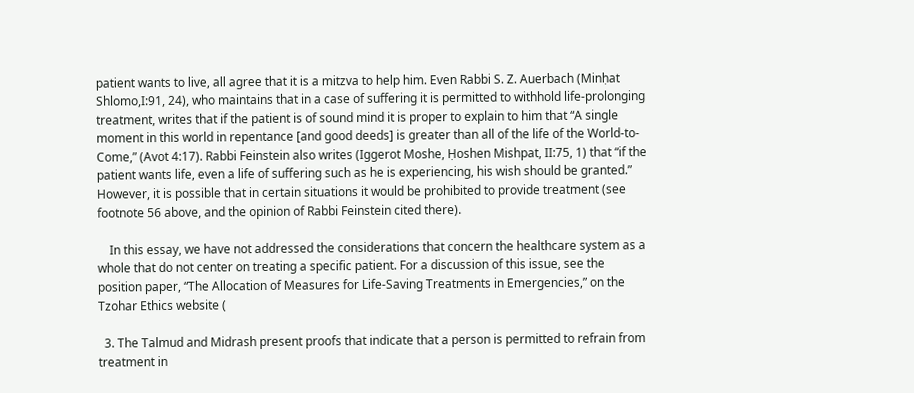patient wants to live, all agree that it is a mitzva to help him. Even Rabbi S. Z. Auerbach (Minḥat Shlomo,I:91, 24), who maintains that in a case of suffering it is permitted to withhold life-prolonging treatment, writes that if the patient is of sound mind it is proper to explain to him that “A single moment in this world in repentance [and good deeds] is greater than all of the life of the World-to-Come,” (Avot 4:17). Rabbi Feinstein also writes (Iggerot Moshe, Ḥoshen Mishpat, II:75, 1) that “if the patient wants life, even a life of suffering such as he is experiencing, his wish should be granted.” However, it is possible that in certain situations it would be prohibited to provide treatment (see footnote 56 above, and the opinion of Rabbi Feinstein cited there).

    In this essay, we have not addressed the considerations that concern the healthcare system as a whole that do not center on treating a specific patient. For a discussion of this issue, see the position paper, “The Allocation of Measures for Life-Saving Treatments in Emergencies,” on the Tzohar Ethics website (

  3. The Talmud and Midrash present proofs that indicate that a person is permitted to refrain from treatment in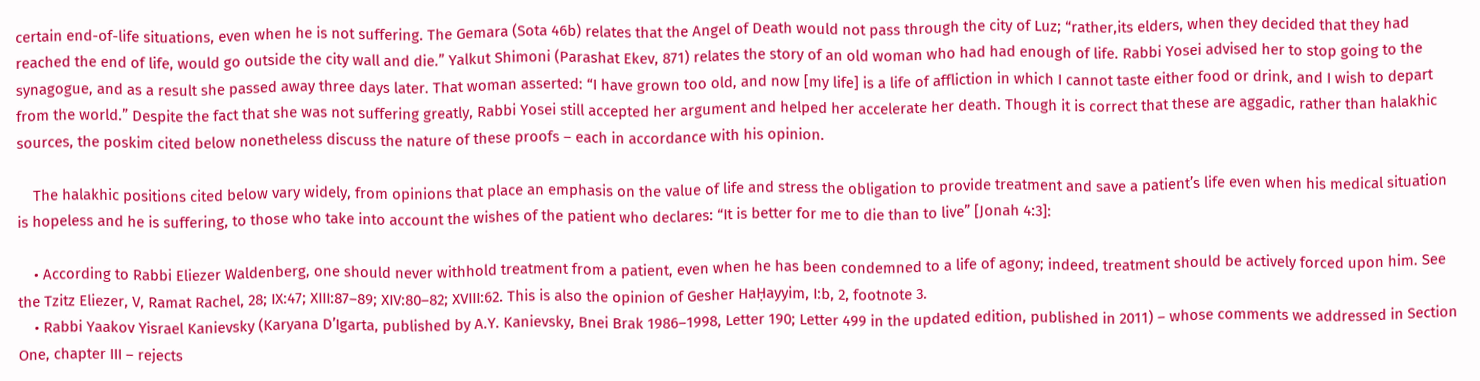certain end-of-life situations, even when he is not suffering. The Gemara (Sota 46b) relates that the Angel of Death would not pass through the city of Luz; “rather,its elders, when they decided that they had reached the end of life, would go outside the city wall and die.” Yalkut Shimoni (Parashat Ekev, 871) relates the story of an old woman who had had enough of life. Rabbi Yosei advised her to stop going to the synagogue, and as a result she passed away three days later. That woman asserted: “I have grown too old, and now [my life] is a life of affliction in which I cannot taste either food or drink, and I wish to depart from the world.” Despite the fact that she was not suffering greatly, Rabbi Yosei still accepted her argument and helped her accelerate her death. Though it is correct that these are aggadic, rather than halakhic sources, the poskim cited below nonetheless discuss the nature of these proofs – each in accordance with his opinion.

    The halakhic positions cited below vary widely, from opinions that place an emphasis on the value of life and stress the obligation to provide treatment and save a patient’s life even when his medical situation is hopeless and he is suffering, to those who take into account the wishes of the patient who declares: “It is better for me to die than to live” [Jonah 4:3]:

    • According to Rabbi Eliezer Waldenberg, one should never withhold treatment from a patient, even when he has been condemned to a life of agony; indeed, treatment should be actively forced upon him. See the Tzitz Eliezer, V, Ramat Rachel, 28; IX:47; XIII:87–89; XIV:80–82; XVIII:62. This is also the opinion of Gesher HaḤayyim, I:b, 2, footnote 3.
    • Rabbi Yaakov Yisrael Kanievsky (Karyana D’Igarta, published by A.Y. Kanievsky, Bnei Brak 1986–1998, Letter 190; Letter 499 in the updated edition, published in 2011) – whose comments we addressed in Section One, chapter III – rejects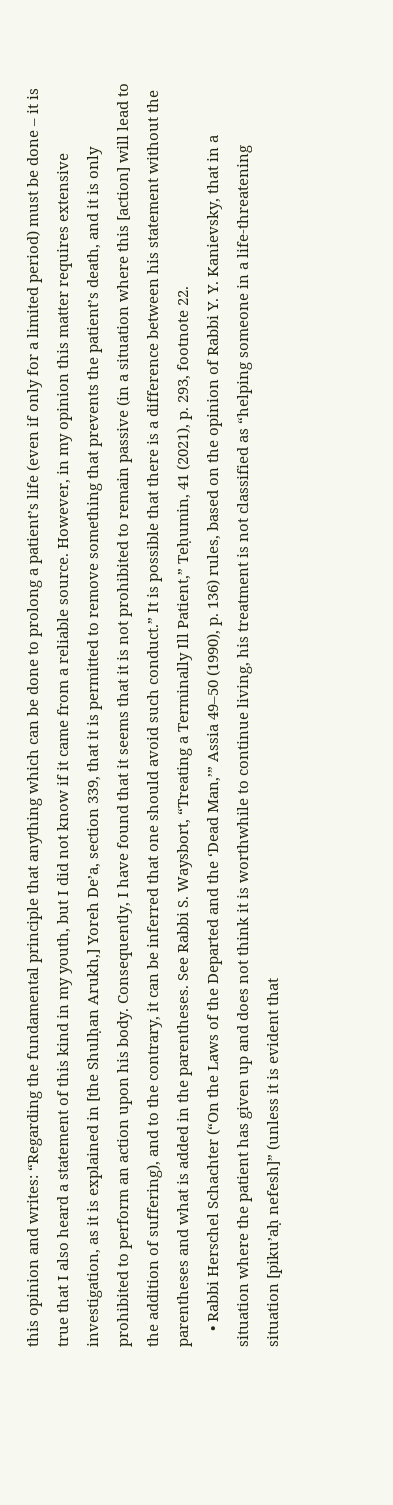this opinion and writes: “Regarding the fundamental principle that anything which can be done to prolong a patient’s life (even if only for a limited period) must be done – it is true that I also heard a statement of this kind in my youth, but I did not know if it came from a reliable source. However, in my opinion this matter requires extensive investigation, as it is explained in [the Shulḥan Arukh,] Yoreh De’a, section 339, that it is permitted to remove something that prevents the patient’s death, and it is only prohibited to perform an action upon his body. Consequently, I have found that it seems that it is not prohibited to remain passive (in a situation where this [action] will lead to the addition of suffering), and to the contrary, it can be inferred that one should avoid such conduct.” It is possible that there is a difference between his statement without the parentheses and what is added in the parentheses. See Rabbi S. Waysbort, “Treating a Terminally Ill Patient,” Teḥumin, 41 (2021), p. 293, footnote 22.
    • Rabbi Herschel Schachter (“On the Laws of the Departed and the ‘Dead Man,’” Assia 49–50 (1990), p. 136) rules, based on the opinion of Rabbi Y. Y. Kanievsky, that in a situation where the patient has given up and does not think it is worthwhile to continue living, his treatment is not classified as “helping someone in a life-threatening situation [piku’aḥ nefesh]” (unless it is evident that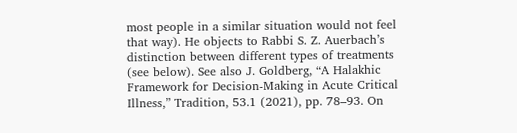most people in a similar situation would not feel that way). He objects to Rabbi S. Z. Auerbach’s distinction between different types of treatments (see below). See also J. Goldberg, “A Halakhic Framework for Decision-Making in Acute Critical Illness,” Tradition, 53.1 (2021), pp. 78–93. On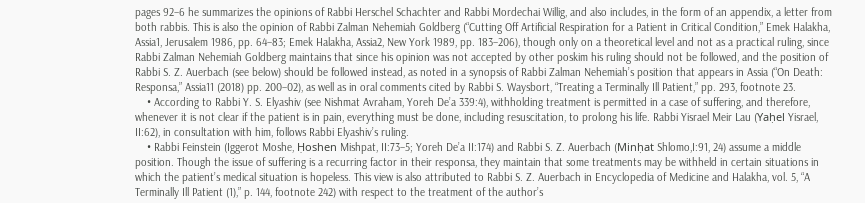pages 92–6 he summarizes the opinions of Rabbi Herschel Schachter and Rabbi Mordechai Willig, and also includes, in the form of an appendix, a letter from both rabbis. This is also the opinion of Rabbi Zalman Nehemiah Goldberg (“Cutting Off Artificial Respiration for a Patient in Critical Condition,” Emek Halakha, Assia1, Jerusalem 1986, pp. 64–83; Emek Halakha, Assia2, New York 1989, pp. 183–206), though only on a theoretical level and not as a practical ruling, since Rabbi Zalman Nehemiah Goldberg maintains that since his opinion was not accepted by other poskim his ruling should not be followed, and the position of Rabbi S. Z. Auerbach (see below) should be followed instead, as noted in a synopsis of Rabbi Zalman Nehemiah’s position that appears in Assia (“On Death: Responsa,” Assia11 (2018) pp. 200–02), as well as in oral comments cited by Rabbi S. Waysbort, “Treating a Terminally Ill Patient,” pp. 293, footnote 23.
    • According to Rabbi Y. S. Elyashiv (see Nishmat Avraham, Yoreh De’a 339:4), withholding treatment is permitted in a case of suffering, and therefore, whenever it is not clear if the patient is in pain, everything must be done, including resuscitation, to prolong his life. Rabbi Yisrael Meir Lau (Yaḥel Yisrael, II:62), in consultation with him, follows Rabbi Elyashiv’s ruling.
    • Rabbi Feinstein (Iggerot Moshe, Ḥoshen Mishpat, II:73–5; Yoreh De’a II:174) and Rabbi S. Z. Auerbach (Minḥat Shlomo,I:91, 24) assume a middle position. Though the issue of suffering is a recurring factor in their responsa, they maintain that some treatments may be withheld in certain situations in which the patient’s medical situation is hopeless. This view is also attributed to Rabbi S. Z. Auerbach in Encyclopedia of Medicine and Halakha, vol. 5, “A Terminally Ill Patient (1),” p. 144, footnote 242) with respect to the treatment of the author’s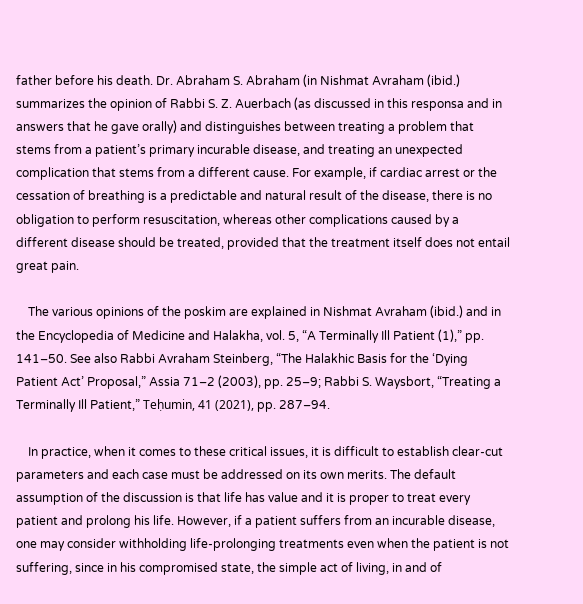father before his death. Dr. Abraham S. Abraham (in Nishmat Avraham (ibid.) summarizes the opinion of Rabbi S. Z. Auerbach (as discussed in this responsa and in answers that he gave orally) and distinguishes between treating a problem that stems from a patient’s primary incurable disease, and treating an unexpected complication that stems from a different cause. For example, if cardiac arrest or the cessation of breathing is a predictable and natural result of the disease, there is no obligation to perform resuscitation, whereas other complications caused by a different disease should be treated, provided that the treatment itself does not entail great pain.

    The various opinions of the poskim are explained in Nishmat Avraham (ibid.) and in the Encyclopedia of Medicine and Halakha, vol. 5, “A Terminally Ill Patient (1),” pp. 141–50. See also Rabbi Avraham Steinberg, “The Halakhic Basis for the ‘Dying Patient Act’ Proposal,” Assia 71–2 (2003), pp. 25–9; Rabbi S. Waysbort, “Treating a Terminally Ill Patient,” Teḥumin, 41 (2021), pp. 287–94.

    In practice, when it comes to these critical issues, it is difficult to establish clear-cut parameters and each case must be addressed on its own merits. The default assumption of the discussion is that life has value and it is proper to treat every patient and prolong his life. However, if a patient suffers from an incurable disease, one may consider withholding life-prolonging treatments even when the patient is not suffering, since in his compromised state, the simple act of living, in and of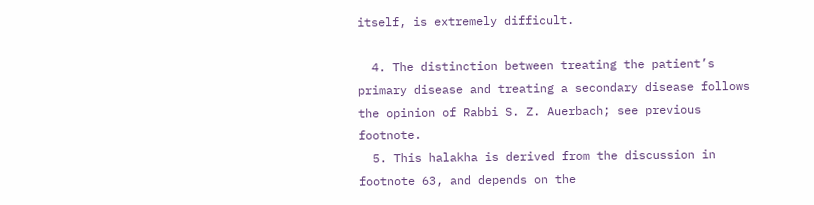itself, is extremely difficult.

  4. The distinction between treating the patient’s primary disease and treating a secondary disease follows the opinion of Rabbi S. Z. Auerbach; see previous footnote.
  5. This halakha is derived from the discussion in footnote 63, and depends on the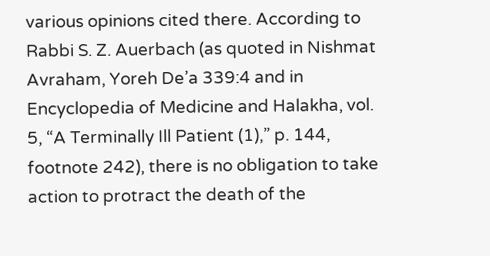various opinions cited there. According to Rabbi S. Z. Auerbach (as quoted in Nishmat Avraham, Yoreh De’a 339:4 and in Encyclopedia of Medicine and Halakha, vol. 5, “A Terminally Ill Patient (1),” p. 144, footnote 242), there is no obligation to take action to protract the death of the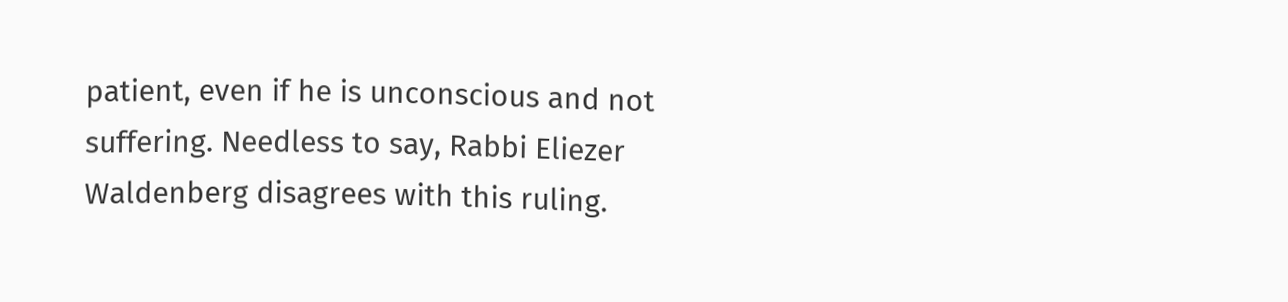patient, even if he is unconscious and not suffering. Needless to say, Rabbi Eliezer Waldenberg disagrees with this ruling.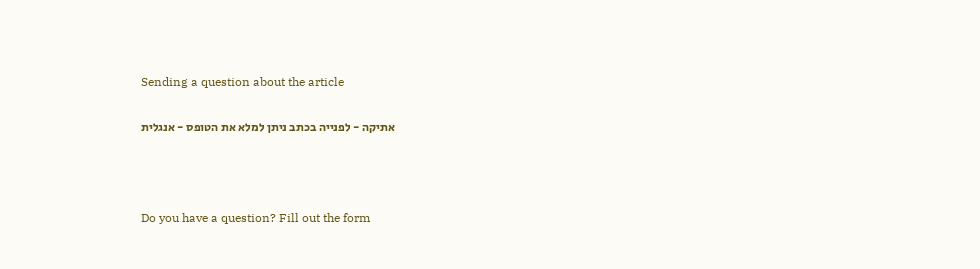Sending a question about the article

אתיקה - לפנייה בכתב ניתן למלא את הטופס - אנגלית



Do you have a question? Fill out the form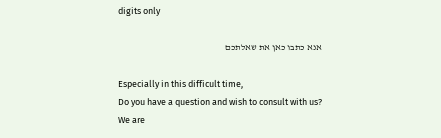digits only

אנא כתבו כאן את שאלתכם

Especially in this difficult time,
Do you have a question and wish to consult with us?
We are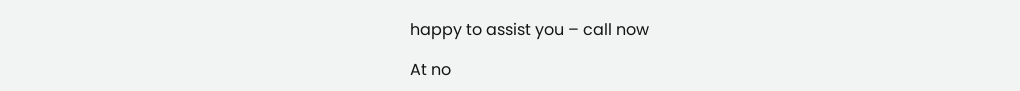happy to assist you – call now

At no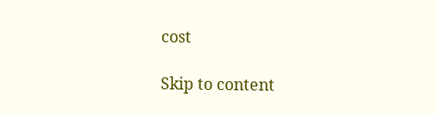cost

Skip to content